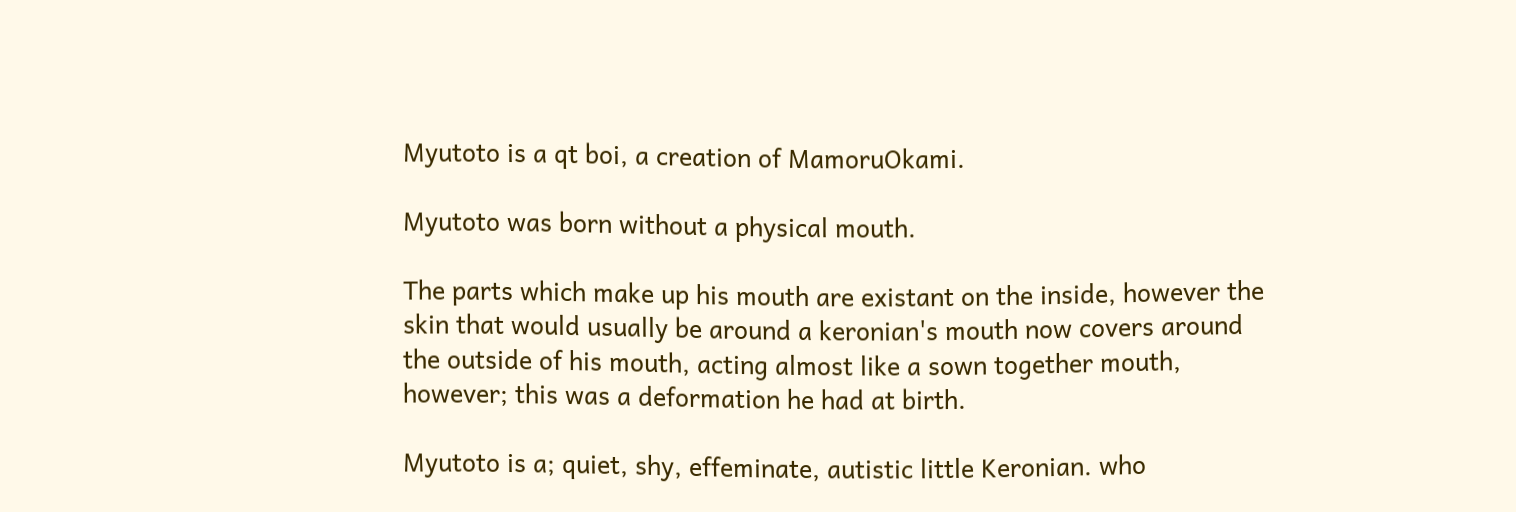Myutoto is a qt boi, a creation of MamoruOkami.

Myutoto was born without a physical mouth.

The parts which make up his mouth are existant on the inside, however the skin that would usually be around a keronian's mouth now covers around the outside of his mouth, acting almost like a sown together mouth, however; this was a deformation he had at birth.

Myutoto is a; quiet, shy, effeminate, autistic little Keronian. who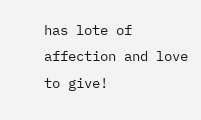has lote of affection and love to give!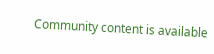Community content is available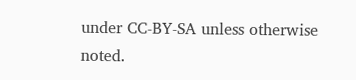under CC-BY-SA unless otherwise noted.